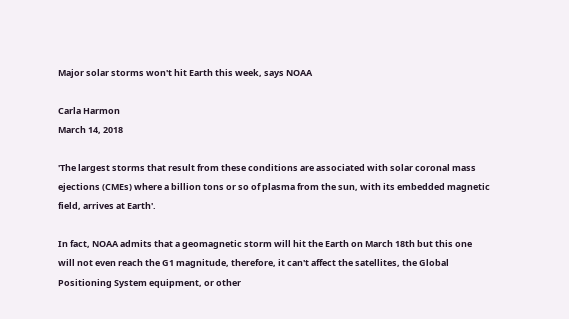Major solar storms won't hit Earth this week, says NOAA

Carla Harmon
March 14, 2018

'The largest storms that result from these conditions are associated with solar coronal mass ejections (CMEs) where a billion tons or so of plasma from the sun, with its embedded magnetic field, arrives at Earth'.

In fact, NOAA admits that a geomagnetic storm will hit the Earth on March 18th but this one will not even reach the G1 magnitude, therefore, it can't affect the satellites, the Global Positioning System equipment, or other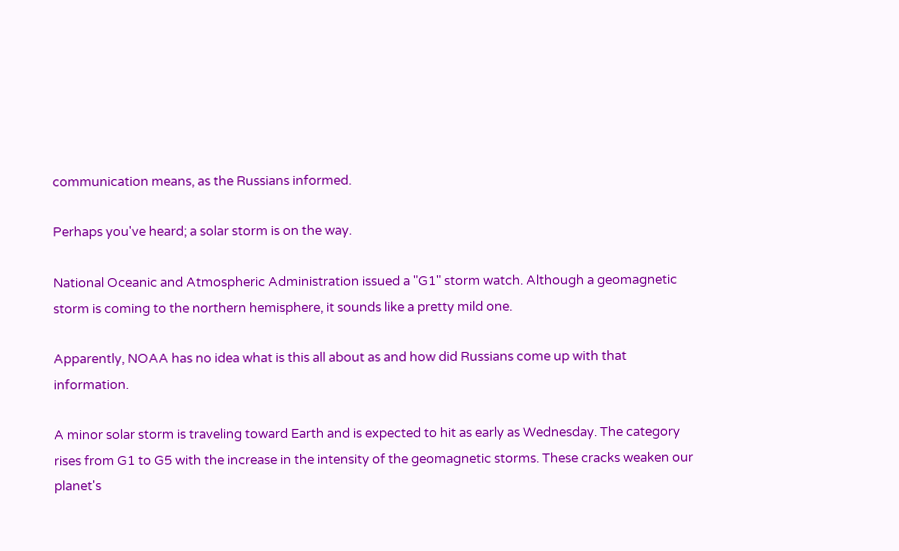communication means, as the Russians informed.

Perhaps you've heard; a solar storm is on the way.

National Oceanic and Atmospheric Administration issued a "G1" storm watch. Although a geomagnetic storm is coming to the northern hemisphere, it sounds like a pretty mild one.

Apparently, NOAA has no idea what is this all about as and how did Russians come up with that information.

A minor solar storm is traveling toward Earth and is expected to hit as early as Wednesday. The category rises from G1 to G5 with the increase in the intensity of the geomagnetic storms. These cracks weaken our planet's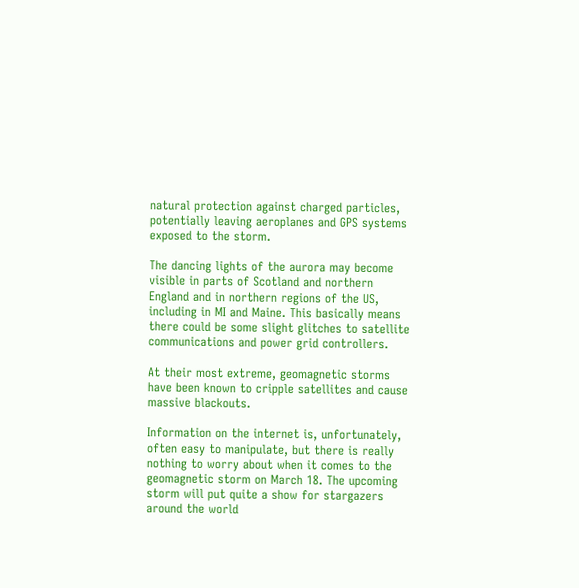natural protection against charged particles, potentially leaving aeroplanes and GPS systems exposed to the storm.

The dancing lights of the aurora may become visible in parts of Scotland and northern England and in northern regions of the US, including in MI and Maine. This basically means there could be some slight glitches to satellite communications and power grid controllers.

At their most extreme, geomagnetic storms have been known to cripple satellites and cause massive blackouts.

Information on the internet is, unfortunately, often easy to manipulate, but there is really nothing to worry about when it comes to the geomagnetic storm on March 18. The upcoming storm will put quite a show for stargazers around the world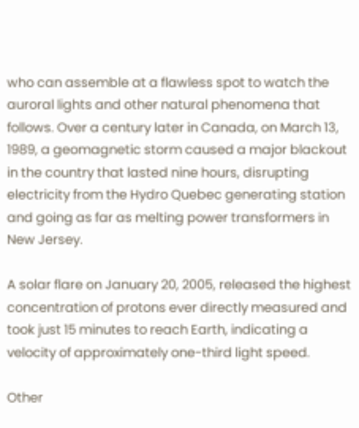who can assemble at a flawless spot to watch the auroral lights and other natural phenomena that follows. Over a century later in Canada, on March 13, 1989, a geomagnetic storm caused a major blackout in the country that lasted nine hours, disrupting electricity from the Hydro Quebec generating station and going as far as melting power transformers in New Jersey.

A solar flare on January 20, 2005, released the highest concentration of protons ever directly measured and took just 15 minutes to reach Earth, indicating a velocity of approximately one-third light speed.

Other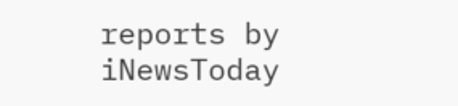reports by iNewsToday